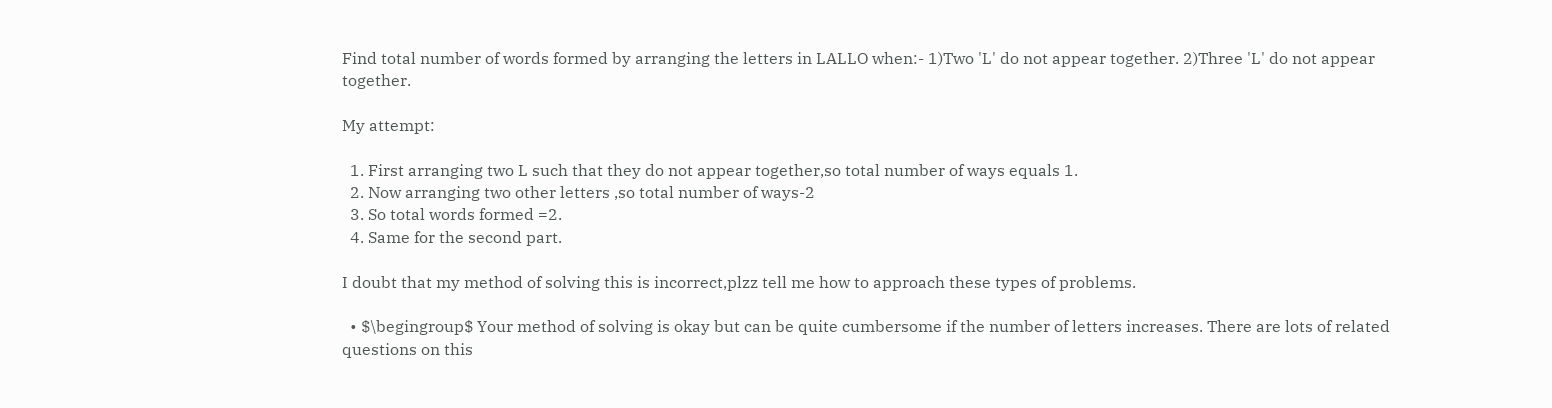Find total number of words formed by arranging the letters in LALLO when:- 1)Two 'L' do not appear together. 2)Three 'L' do not appear together.

My attempt:

  1. First arranging two L such that they do not appear together,so total number of ways equals 1.
  2. Now arranging two other letters ,so total number of ways-2
  3. So total words formed =2.
  4. Same for the second part.

I doubt that my method of solving this is incorrect,plzz tell me how to approach these types of problems.

  • $\begingroup$ Your method of solving is okay but can be quite cumbersome if the number of letters increases. There are lots of related questions on this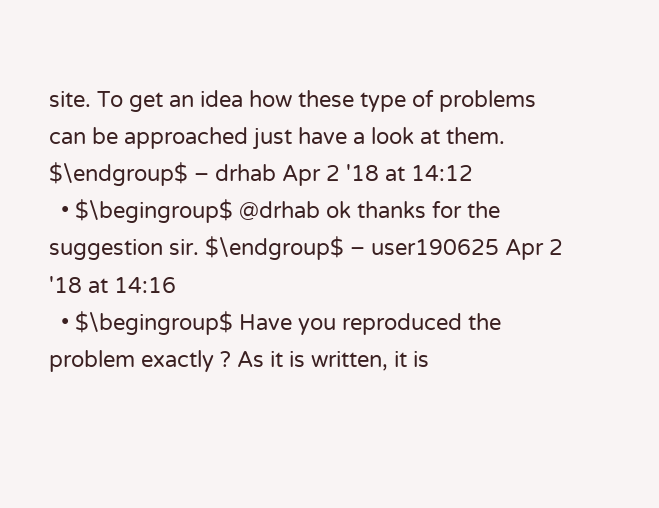site. To get an idea how these type of problems can be approached just have a look at them. $\endgroup$ – drhab Apr 2 '18 at 14:12
  • $\begingroup$ @drhab ok thanks for the suggestion sir. $\endgroup$ – user190625 Apr 2 '18 at 14:16
  • $\begingroup$ Have you reproduced the problem exactly ? As it is written, it is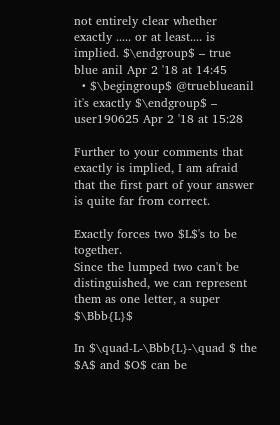not entirely clear whether exactly ..... or at least.... is implied. $\endgroup$ – true blue anil Apr 2 '18 at 14:45
  • $\begingroup$ @trueblueanil it's exactly $\endgroup$ – user190625 Apr 2 '18 at 15:28

Further to your comments that exactly is implied, I am afraid that the first part of your answer is quite far from correct.

Exactly forces two $L$'s to be together.
Since the lumped two can't be distinguished, we can represent them as one letter, a super $\Bbb{L}$

In $\quad-L-\Bbb{L}-\quad $ the $A$ and $O$ can be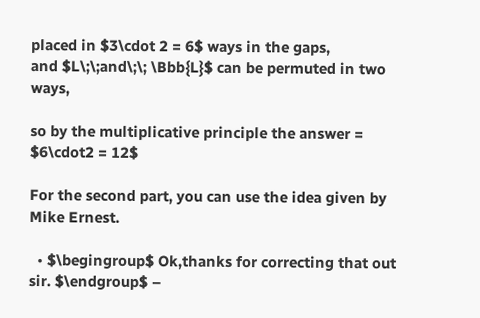placed in $3\cdot 2 = 6$ ways in the gaps,
and $L\;\;and\;\; \Bbb{L}$ can be permuted in two ways,

so by the multiplicative principle the answer = $6\cdot2 = 12$

For the second part, you can use the idea given by Mike Ernest.

  • $\begingroup$ Ok,thanks for correcting that out sir. $\endgroup$ –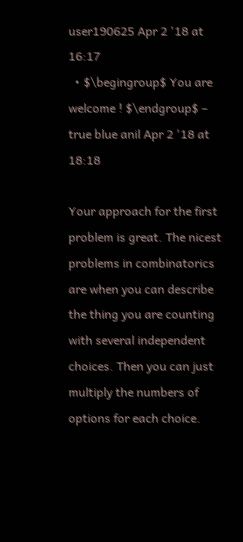user190625 Apr 2 '18 at 16:17
  • $\begingroup$ You are welcome ! $\endgroup$ – true blue anil Apr 2 '18 at 18:18

Your approach for the first problem is great. The nicest problems in combinatorics are when you can describe the thing you are counting with several independent choices. Then you can just multiply the numbers of options for each choice.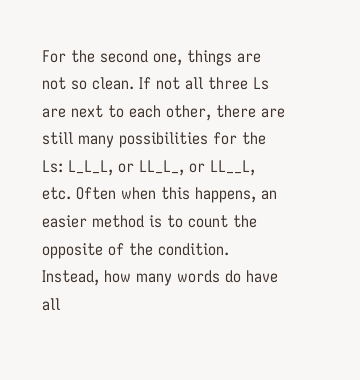For the second one, things are not so clean. If not all three Ls are next to each other, there are still many possibilities for the Ls: L_L_L, or LL_L_, or LL__L, etc. Often when this happens, an easier method is to count the opposite of the condition. Instead, how many words do have all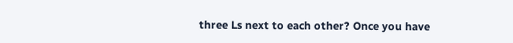three Ls next to each other? Once you have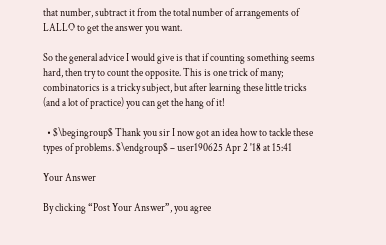that number, subtract it from the total number of arrangements of LALLO to get the answer you want.

So the general advice I would give is that if counting something seems hard, then try to count the opposite. This is one trick of many; combinatorics is a tricky subject, but after learning these little tricks (and a lot of practice) you can get the hang of it!

  • $\begingroup$ Thank you sir I now got an idea how to tackle these types of problems. $\endgroup$ – user190625 Apr 2 '18 at 15:41

Your Answer

By clicking “Post Your Answer”, you agree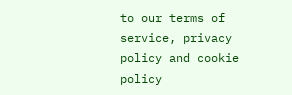to our terms of service, privacy policy and cookie policy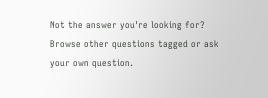Not the answer you're looking for? Browse other questions tagged or ask your own question.